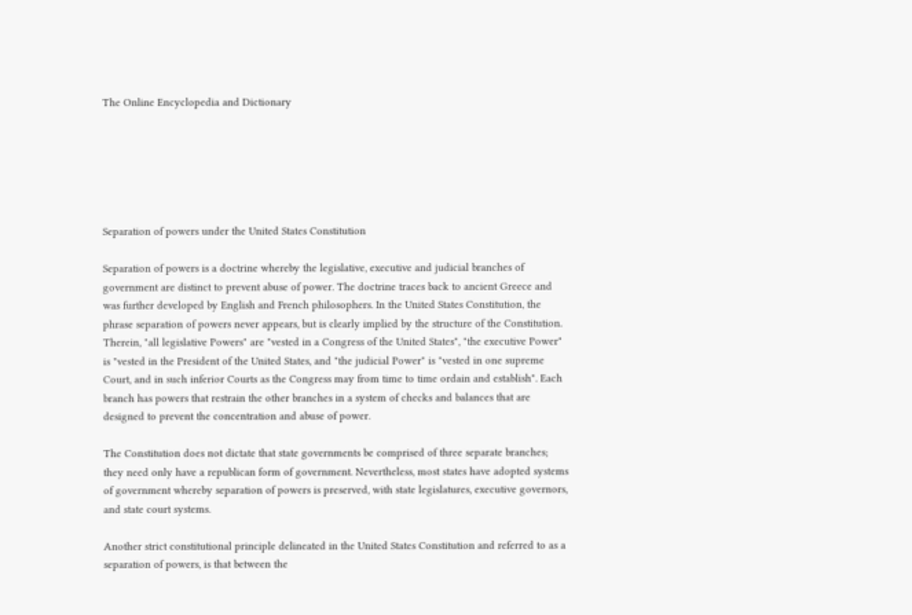The Online Encyclopedia and Dictionary






Separation of powers under the United States Constitution

Separation of powers is a doctrine whereby the legislative, executive and judicial branches of government are distinct to prevent abuse of power. The doctrine traces back to ancient Greece and was further developed by English and French philosophers. In the United States Constitution, the phrase separation of powers never appears, but is clearly implied by the structure of the Constitution. Therein, "all legislative Powers" are "vested in a Congress of the United States", "the executive Power" is "vested in the President of the United States, and "the judicial Power" is "vested in one supreme Court, and in such inferior Courts as the Congress may from time to time ordain and establish". Each branch has powers that restrain the other branches in a system of checks and balances that are designed to prevent the concentration and abuse of power.

The Constitution does not dictate that state governments be comprised of three separate branches; they need only have a republican form of government. Nevertheless, most states have adopted systems of government whereby separation of powers is preserved, with state legislatures, executive governors, and state court systems.

Another strict constitutional principle delineated in the United States Constitution and referred to as a separation of powers, is that between the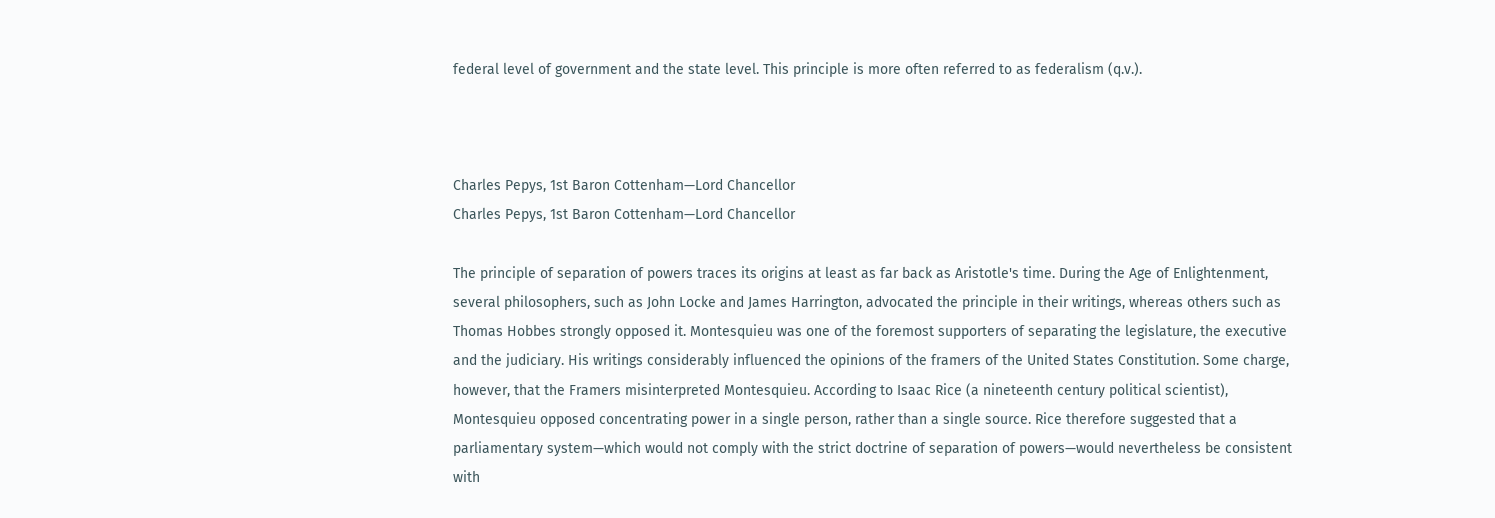federal level of government and the state level. This principle is more often referred to as federalism (q.v.).



Charles Pepys, 1st Baron Cottenham—Lord Chancellor
Charles Pepys, 1st Baron Cottenham—Lord Chancellor

The principle of separation of powers traces its origins at least as far back as Aristotle's time. During the Age of Enlightenment, several philosophers, such as John Locke and James Harrington, advocated the principle in their writings, whereas others such as Thomas Hobbes strongly opposed it. Montesquieu was one of the foremost supporters of separating the legislature, the executive and the judiciary. His writings considerably influenced the opinions of the framers of the United States Constitution. Some charge, however, that the Framers misinterpreted Montesquieu. According to Isaac Rice (a nineteenth century political scientist), Montesquieu opposed concentrating power in a single person, rather than a single source. Rice therefore suggested that a parliamentary system—which would not comply with the strict doctrine of separation of powers—would nevertheless be consistent with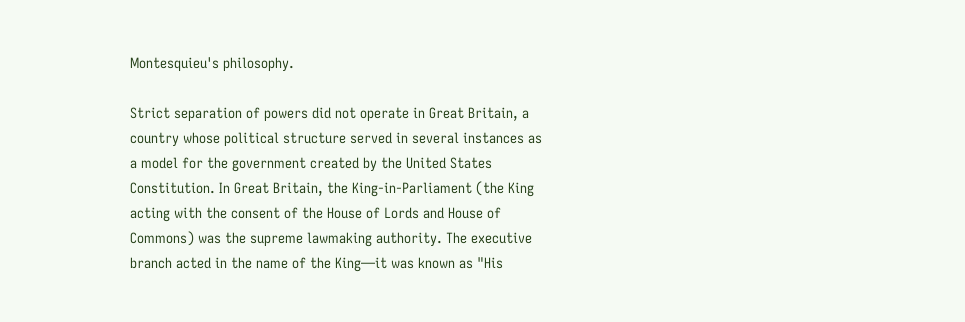Montesquieu's philosophy.

Strict separation of powers did not operate in Great Britain, a country whose political structure served in several instances as a model for the government created by the United States Constitution. In Great Britain, the King-in-Parliament (the King acting with the consent of the House of Lords and House of Commons) was the supreme lawmaking authority. The executive branch acted in the name of the King—it was known as "His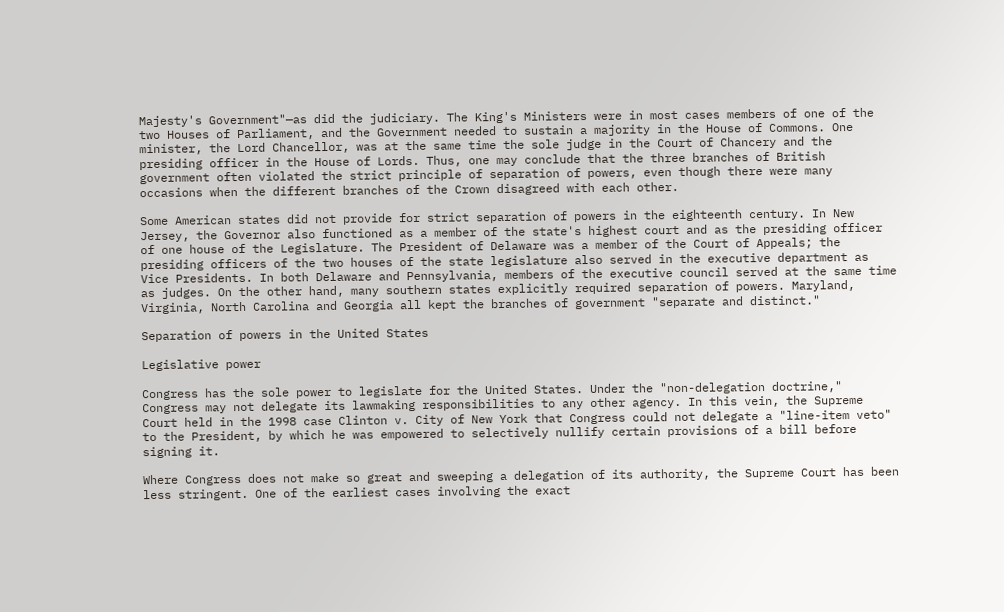Majesty's Government"—as did the judiciary. The King's Ministers were in most cases members of one of the two Houses of Parliament, and the Government needed to sustain a majority in the House of Commons. One minister, the Lord Chancellor, was at the same time the sole judge in the Court of Chancery and the presiding officer in the House of Lords. Thus, one may conclude that the three branches of British government often violated the strict principle of separation of powers, even though there were many occasions when the different branches of the Crown disagreed with each other.

Some American states did not provide for strict separation of powers in the eighteenth century. In New Jersey, the Governor also functioned as a member of the state's highest court and as the presiding officer of one house of the Legislature. The President of Delaware was a member of the Court of Appeals; the presiding officers of the two houses of the state legislature also served in the executive department as Vice Presidents. In both Delaware and Pennsylvania, members of the executive council served at the same time as judges. On the other hand, many southern states explicitly required separation of powers. Maryland, Virginia, North Carolina and Georgia all kept the branches of government "separate and distinct."

Separation of powers in the United States

Legislative power

Congress has the sole power to legislate for the United States. Under the "non-delegation doctrine," Congress may not delegate its lawmaking responsibilities to any other agency. In this vein, the Supreme Court held in the 1998 case Clinton v. City of New York that Congress could not delegate a "line-item veto" to the President, by which he was empowered to selectively nullify certain provisions of a bill before signing it.

Where Congress does not make so great and sweeping a delegation of its authority, the Supreme Court has been less stringent. One of the earliest cases involving the exact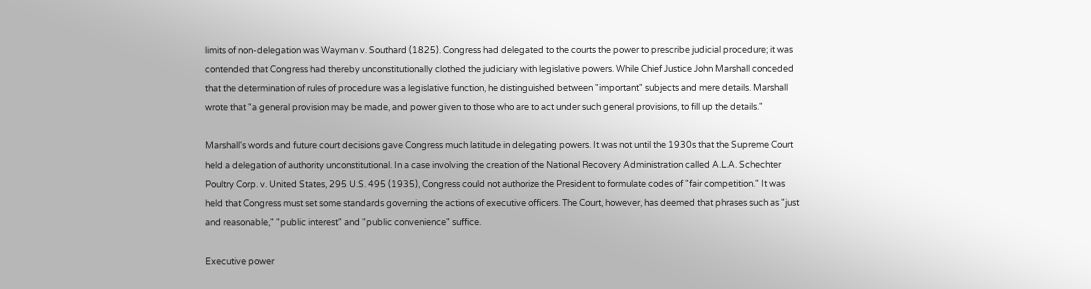limits of non-delegation was Wayman v. Southard (1825). Congress had delegated to the courts the power to prescribe judicial procedure; it was contended that Congress had thereby unconstitutionally clothed the judiciary with legislative powers. While Chief Justice John Marshall conceded that the determination of rules of procedure was a legislative function, he distinguished between "important" subjects and mere details. Marshall wrote that "a general provision may be made, and power given to those who are to act under such general provisions, to fill up the details."

Marshall's words and future court decisions gave Congress much latitude in delegating powers. It was not until the 1930s that the Supreme Court held a delegation of authority unconstitutional. In a case involving the creation of the National Recovery Administration called A.L.A. Schechter Poultry Corp. v. United States, 295 U.S. 495 (1935), Congress could not authorize the President to formulate codes of "fair competition." It was held that Congress must set some standards governing the actions of executive officers. The Court, however, has deemed that phrases such as "just and reasonable," "public interest" and "public convenience" suffice.

Executive power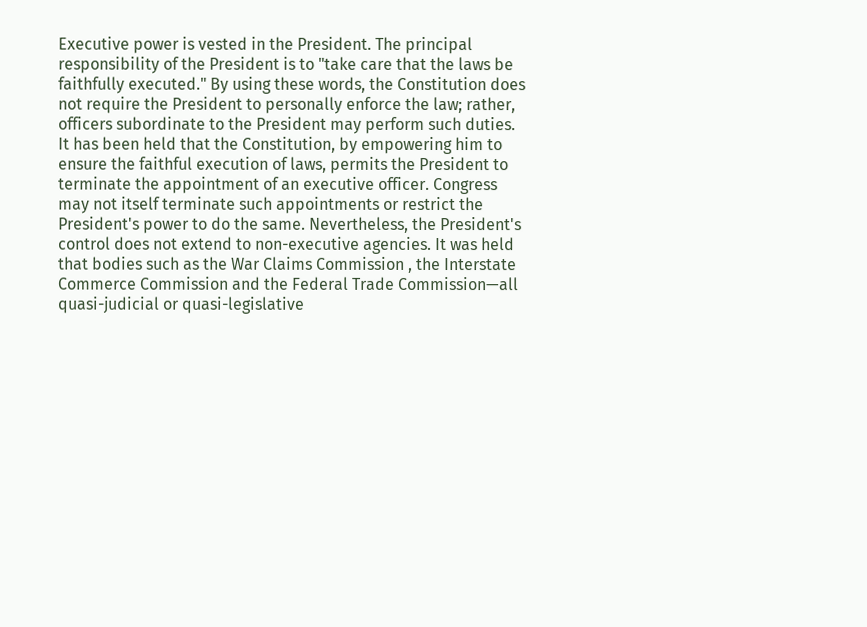Executive power is vested in the President. The principal responsibility of the President is to "take care that the laws be faithfully executed." By using these words, the Constitution does not require the President to personally enforce the law; rather, officers subordinate to the President may perform such duties. It has been held that the Constitution, by empowering him to ensure the faithful execution of laws, permits the President to terminate the appointment of an executive officer. Congress may not itself terminate such appointments or restrict the President's power to do the same. Nevertheless, the President's control does not extend to non-executive agencies. It was held that bodies such as the War Claims Commission , the Interstate Commerce Commission and the Federal Trade Commission—all quasi-judicial or quasi-legislative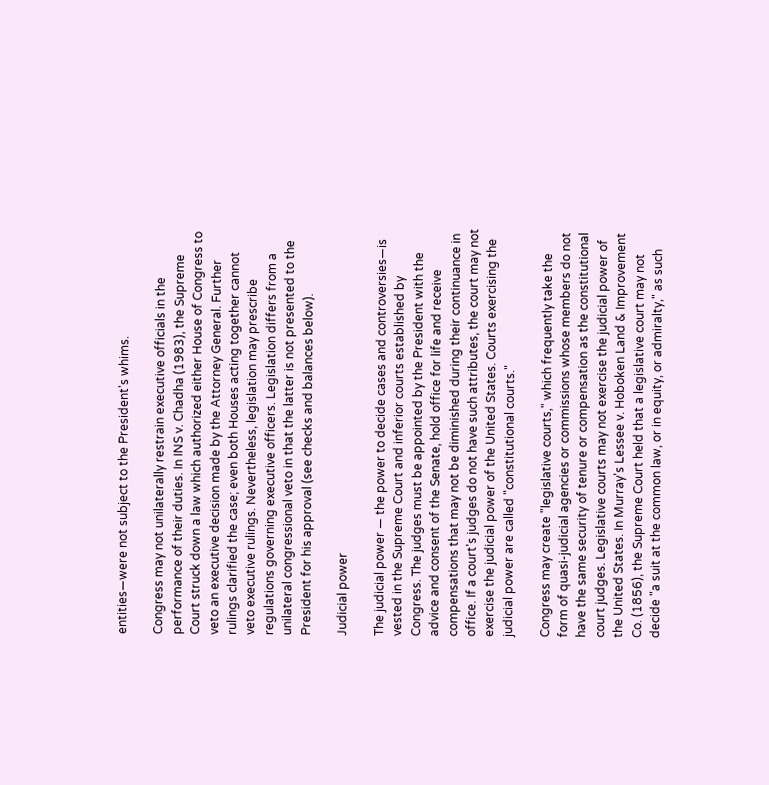entities—were not subject to the President's whims.

Congress may not unilaterally restrain executive officials in the performance of their duties. In INS v. Chadha (1983), the Supreme Court struck down a law which authorized either House of Congress to veto an executive decision made by the Attorney General. Further rulings clarified the case; even both Houses acting together cannot veto executive rulings. Nevertheless, legislation may prescribe regulations governing executive officers. Legislation differs from a unilateral congressional veto in that the latter is not presented to the President for his approval (see checks and balances below).

Judicial power

The judicial power — the power to decide cases and controversies—is vested in the Supreme Court and inferior courts established by Congress. The judges must be appointed by the President with the advice and consent of the Senate, hold office for life and receive compensations that may not be diminished during their continuance in office. If a court's judges do not have such attributes, the court may not exercise the judicial power of the United States. Courts exercising the judicial power are called "constitutional courts."

Congress may create "legislative courts," which frequently take the form of quasi-judicial agencies or commissions whose members do not have the same security of tenure or compensation as the constitutional court judges. Legislative courts may not exercise the judicial power of the United States. In Murray's Lessee v. Hoboken Land & Improvement Co. (1856), the Supreme Court held that a legislative court may not decide "a suit at the common law, or in equity, or admiralty," as such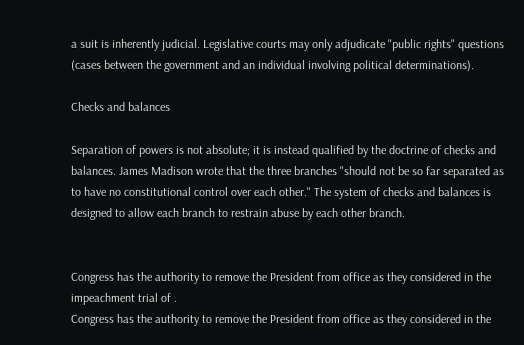a suit is inherently judicial. Legislative courts may only adjudicate "public rights" questions (cases between the government and an individual involving political determinations).

Checks and balances

Separation of powers is not absolute; it is instead qualified by the doctrine of checks and balances. James Madison wrote that the three branches "should not be so far separated as to have no constitutional control over each other." The system of checks and balances is designed to allow each branch to restrain abuse by each other branch.


Congress has the authority to remove the President from office as they considered in the impeachment trial of .
Congress has the authority to remove the President from office as they considered in the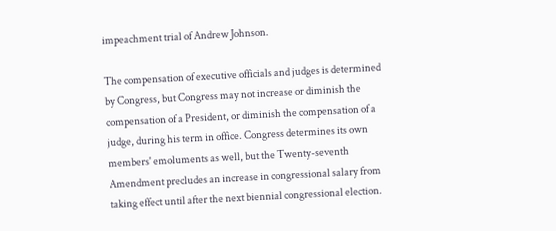impeachment trial of Andrew Johnson.

The compensation of executive officials and judges is determined by Congress, but Congress may not increase or diminish the compensation of a President, or diminish the compensation of a judge, during his term in office. Congress determines its own members' emoluments as well, but the Twenty-seventh Amendment precludes an increase in congressional salary from taking effect until after the next biennial congressional election.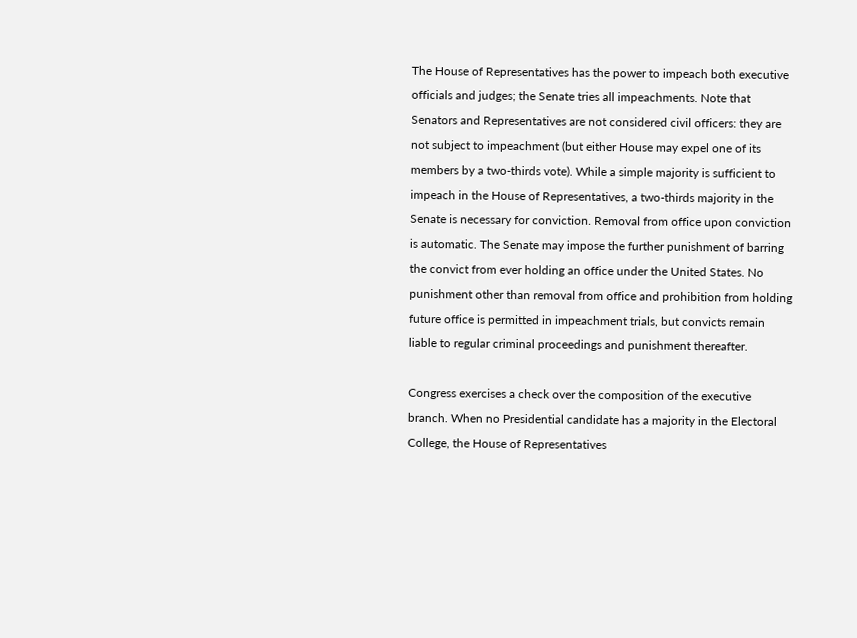The House of Representatives has the power to impeach both executive officials and judges; the Senate tries all impeachments. Note that Senators and Representatives are not considered civil officers: they are not subject to impeachment (but either House may expel one of its members by a two-thirds vote). While a simple majority is sufficient to impeach in the House of Representatives, a two-thirds majority in the Senate is necessary for conviction. Removal from office upon conviction is automatic. The Senate may impose the further punishment of barring the convict from ever holding an office under the United States. No punishment other than removal from office and prohibition from holding future office is permitted in impeachment trials, but convicts remain liable to regular criminal proceedings and punishment thereafter.

Congress exercises a check over the composition of the executive branch. When no Presidential candidate has a majority in the Electoral College, the House of Representatives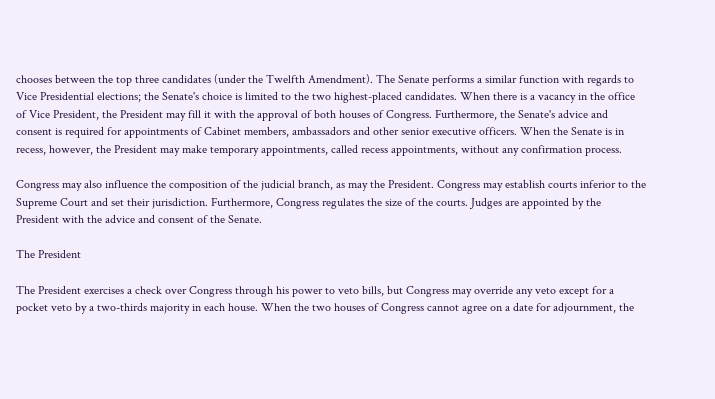chooses between the top three candidates (under the Twelfth Amendment). The Senate performs a similar function with regards to Vice Presidential elections; the Senate's choice is limited to the two highest-placed candidates. When there is a vacancy in the office of Vice President, the President may fill it with the approval of both houses of Congress. Furthermore, the Senate's advice and consent is required for appointments of Cabinet members, ambassadors and other senior executive officers. When the Senate is in recess, however, the President may make temporary appointments, called recess appointments, without any confirmation process.

Congress may also influence the composition of the judicial branch, as may the President. Congress may establish courts inferior to the Supreme Court and set their jurisdiction. Furthermore, Congress regulates the size of the courts. Judges are appointed by the President with the advice and consent of the Senate.

The President

The President exercises a check over Congress through his power to veto bills, but Congress may override any veto except for a pocket veto by a two-thirds majority in each house. When the two houses of Congress cannot agree on a date for adjournment, the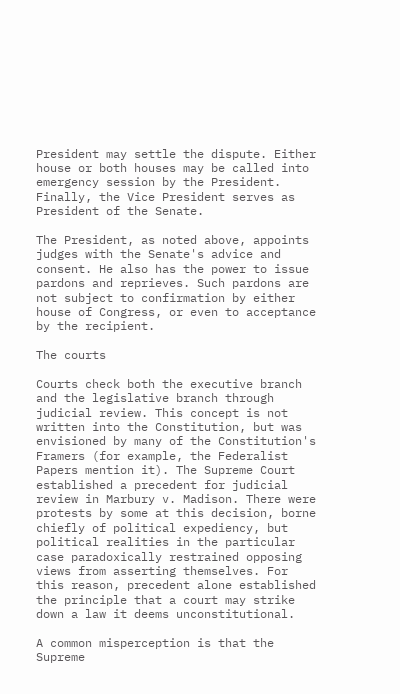President may settle the dispute. Either house or both houses may be called into emergency session by the President. Finally, the Vice President serves as President of the Senate.

The President, as noted above, appoints judges with the Senate's advice and consent. He also has the power to issue pardons and reprieves. Such pardons are not subject to confirmation by either house of Congress, or even to acceptance by the recipient.

The courts

Courts check both the executive branch and the legislative branch through judicial review. This concept is not written into the Constitution, but was envisioned by many of the Constitution's Framers (for example, the Federalist Papers mention it). The Supreme Court established a precedent for judicial review in Marbury v. Madison. There were protests by some at this decision, borne chiefly of political expediency, but political realities in the particular case paradoxically restrained opposing views from asserting themselves. For this reason, precedent alone established the principle that a court may strike down a law it deems unconstitutional.

A common misperception is that the Supreme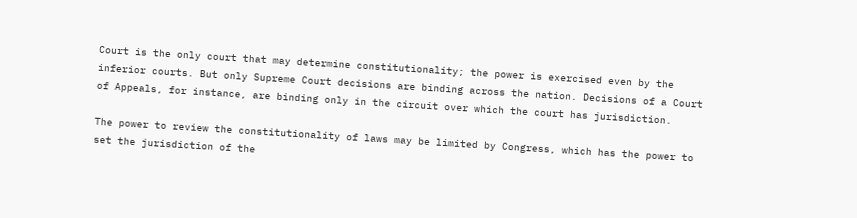Court is the only court that may determine constitutionality; the power is exercised even by the inferior courts. But only Supreme Court decisions are binding across the nation. Decisions of a Court of Appeals, for instance, are binding only in the circuit over which the court has jurisdiction.

The power to review the constitutionality of laws may be limited by Congress, which has the power to set the jurisdiction of the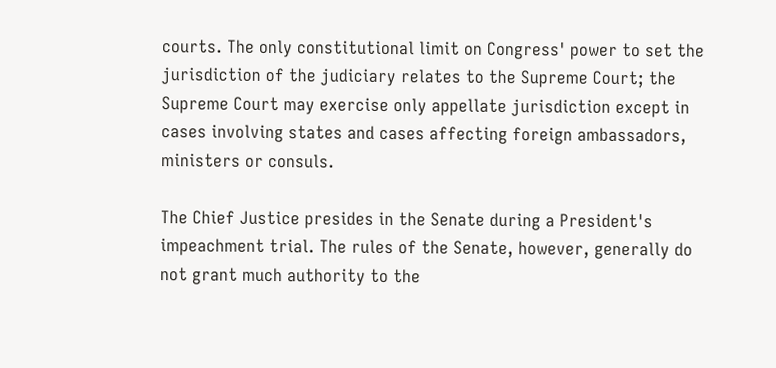courts. The only constitutional limit on Congress' power to set the jurisdiction of the judiciary relates to the Supreme Court; the Supreme Court may exercise only appellate jurisdiction except in cases involving states and cases affecting foreign ambassadors, ministers or consuls.

The Chief Justice presides in the Senate during a President's impeachment trial. The rules of the Senate, however, generally do not grant much authority to the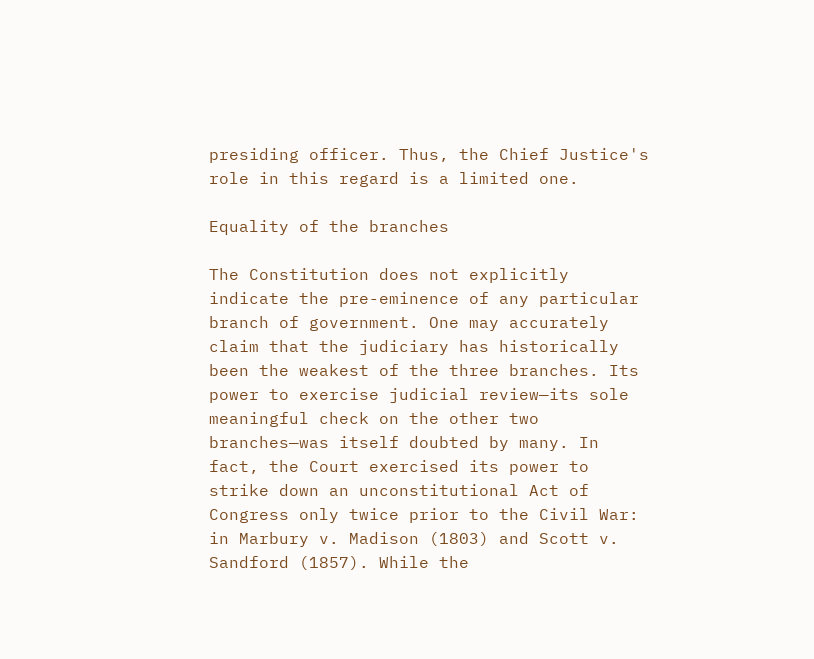presiding officer. Thus, the Chief Justice's role in this regard is a limited one.

Equality of the branches

The Constitution does not explicitly indicate the pre-eminence of any particular branch of government. One may accurately claim that the judiciary has historically been the weakest of the three branches. Its power to exercise judicial review—its sole meaningful check on the other two branches—was itself doubted by many. In fact, the Court exercised its power to strike down an unconstitutional Act of Congress only twice prior to the Civil War: in Marbury v. Madison (1803) and Scott v. Sandford (1857). While the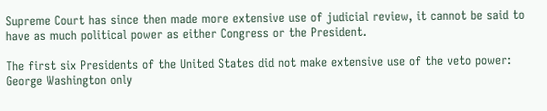Supreme Court has since then made more extensive use of judicial review, it cannot be said to have as much political power as either Congress or the President.

The first six Presidents of the United States did not make extensive use of the veto power: George Washington only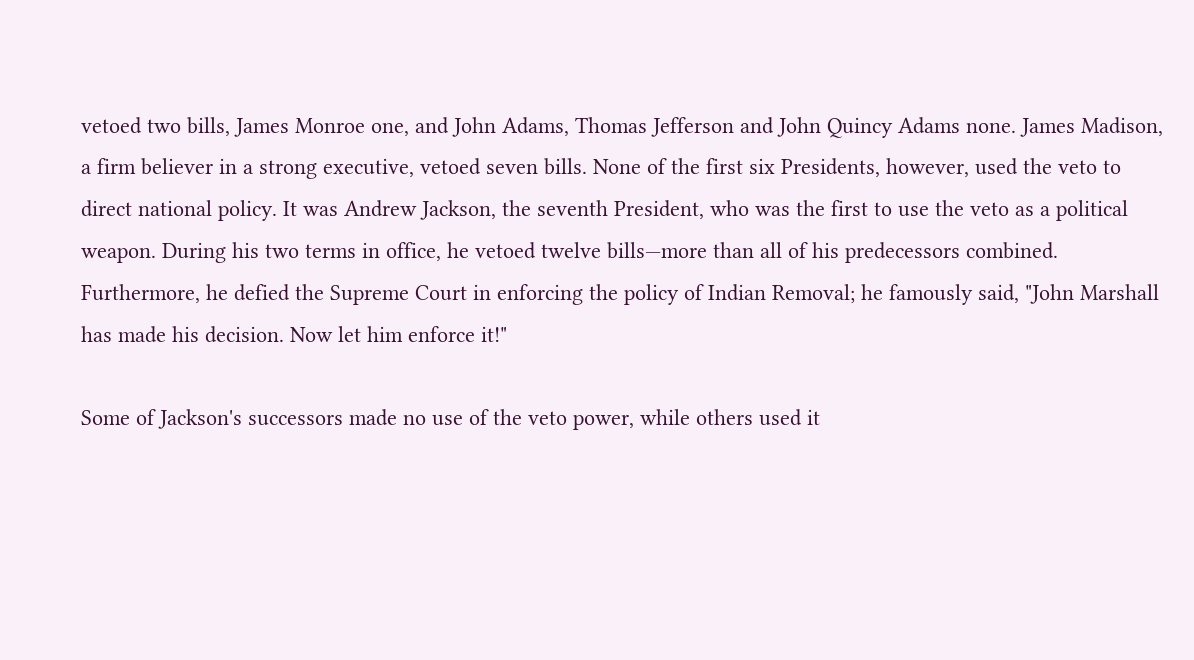vetoed two bills, James Monroe one, and John Adams, Thomas Jefferson and John Quincy Adams none. James Madison, a firm believer in a strong executive, vetoed seven bills. None of the first six Presidents, however, used the veto to direct national policy. It was Andrew Jackson, the seventh President, who was the first to use the veto as a political weapon. During his two terms in office, he vetoed twelve bills—more than all of his predecessors combined. Furthermore, he defied the Supreme Court in enforcing the policy of Indian Removal; he famously said, "John Marshall has made his decision. Now let him enforce it!"

Some of Jackson's successors made no use of the veto power, while others used it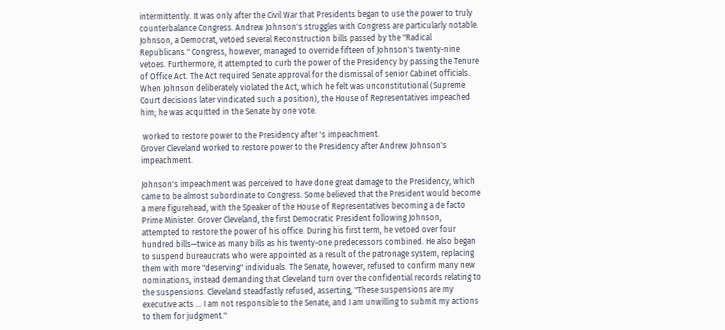intermittently. It was only after the Civil War that Presidents began to use the power to truly counterbalance Congress. Andrew Johnson's struggles with Congress are particularly notable. Johnson, a Democrat, vetoed several Reconstruction bills passed by the "Radical Republicans." Congress, however, managed to override fifteen of Johnson's twenty-nine vetoes. Furthermore, it attempted to curb the power of the Presidency by passing the Tenure of Office Act. The Act required Senate approval for the dismissal of senior Cabinet officials. When Johnson deliberately violated the Act, which he felt was unconstitutional (Supreme Court decisions later vindicated such a position), the House of Representatives impeached him; he was acquitted in the Senate by one vote.

 worked to restore power to the Presidency after 's impeachment.
Grover Cleveland worked to restore power to the Presidency after Andrew Johnson's impeachment.

Johnson's impeachment was perceived to have done great damage to the Presidency, which came to be almost subordinate to Congress. Some believed that the President would become a mere figurehead, with the Speaker of the House of Representatives becoming a de facto Prime Minister. Grover Cleveland, the first Democratic President following Johnson, attempted to restore the power of his office. During his first term, he vetoed over four hundred bills—twice as many bills as his twenty-one predecessors combined. He also began to suspend bureaucrats who were appointed as a result of the patronage system, replacing them with more "deserving" individuals. The Senate, however, refused to confirm many new nominations, instead demanding that Cleveland turn over the confidential records relating to the suspensions. Cleveland steadfastly refused, asserting, "These suspensions are my executive acts ... I am not responsible to the Senate, and I am unwilling to submit my actions to them for judgment."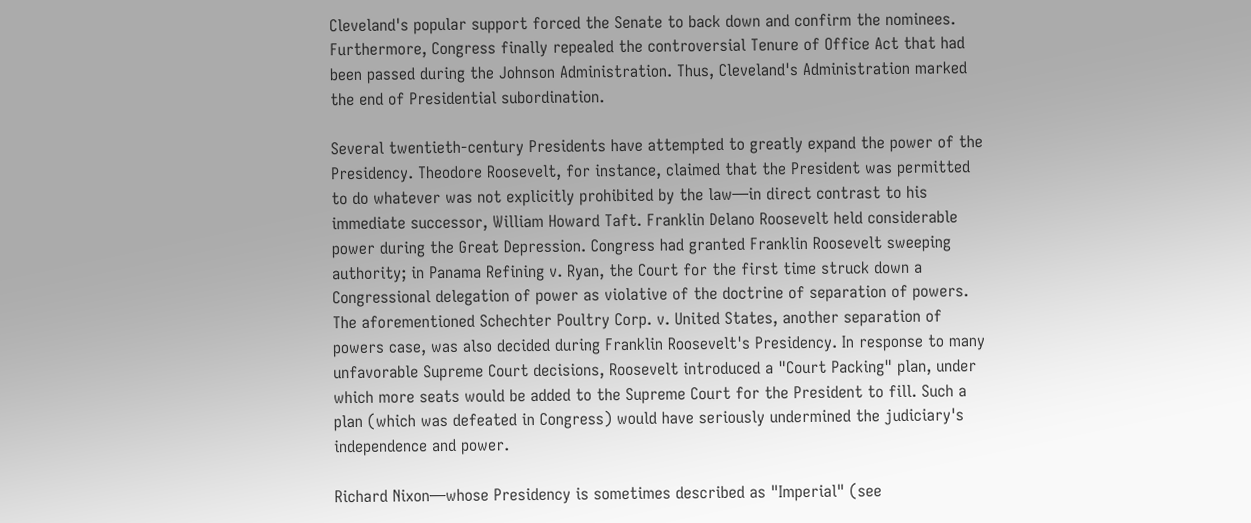Cleveland's popular support forced the Senate to back down and confirm the nominees. Furthermore, Congress finally repealed the controversial Tenure of Office Act that had been passed during the Johnson Administration. Thus, Cleveland's Administration marked the end of Presidential subordination.

Several twentieth-century Presidents have attempted to greatly expand the power of the Presidency. Theodore Roosevelt, for instance, claimed that the President was permitted to do whatever was not explicitly prohibited by the law—in direct contrast to his immediate successor, William Howard Taft. Franklin Delano Roosevelt held considerable power during the Great Depression. Congress had granted Franklin Roosevelt sweeping authority; in Panama Refining v. Ryan, the Court for the first time struck down a Congressional delegation of power as violative of the doctrine of separation of powers. The aforementioned Schechter Poultry Corp. v. United States, another separation of powers case, was also decided during Franklin Roosevelt's Presidency. In response to many unfavorable Supreme Court decisions, Roosevelt introduced a "Court Packing" plan, under which more seats would be added to the Supreme Court for the President to fill. Such a plan (which was defeated in Congress) would have seriously undermined the judiciary's independence and power.

Richard Nixon—whose Presidency is sometimes described as "Imperial" (see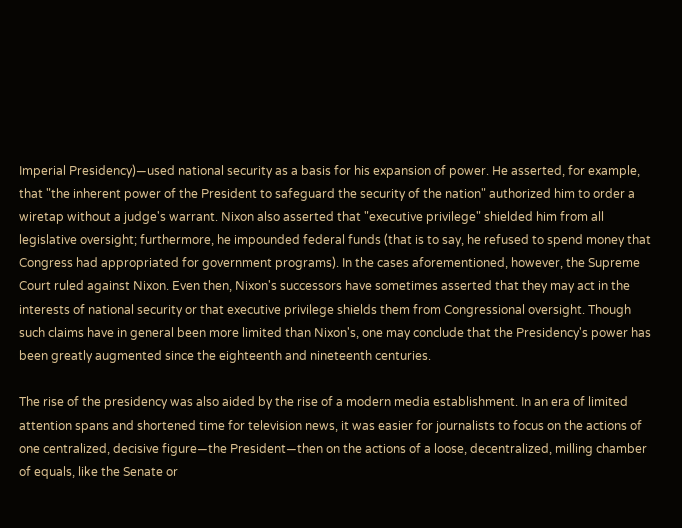Imperial Presidency)—used national security as a basis for his expansion of power. He asserted, for example, that "the inherent power of the President to safeguard the security of the nation" authorized him to order a wiretap without a judge's warrant. Nixon also asserted that "executive privilege" shielded him from all legislative oversight; furthermore, he impounded federal funds (that is to say, he refused to spend money that Congress had appropriated for government programs). In the cases aforementioned, however, the Supreme Court ruled against Nixon. Even then, Nixon's successors have sometimes asserted that they may act in the interests of national security or that executive privilege shields them from Congressional oversight. Though such claims have in general been more limited than Nixon's, one may conclude that the Presidency's power has been greatly augmented since the eighteenth and nineteenth centuries.

The rise of the presidency was also aided by the rise of a modern media establishment. In an era of limited attention spans and shortened time for television news, it was easier for journalists to focus on the actions of one centralized, decisive figure—the President—then on the actions of a loose, decentralized, milling chamber of equals, like the Senate or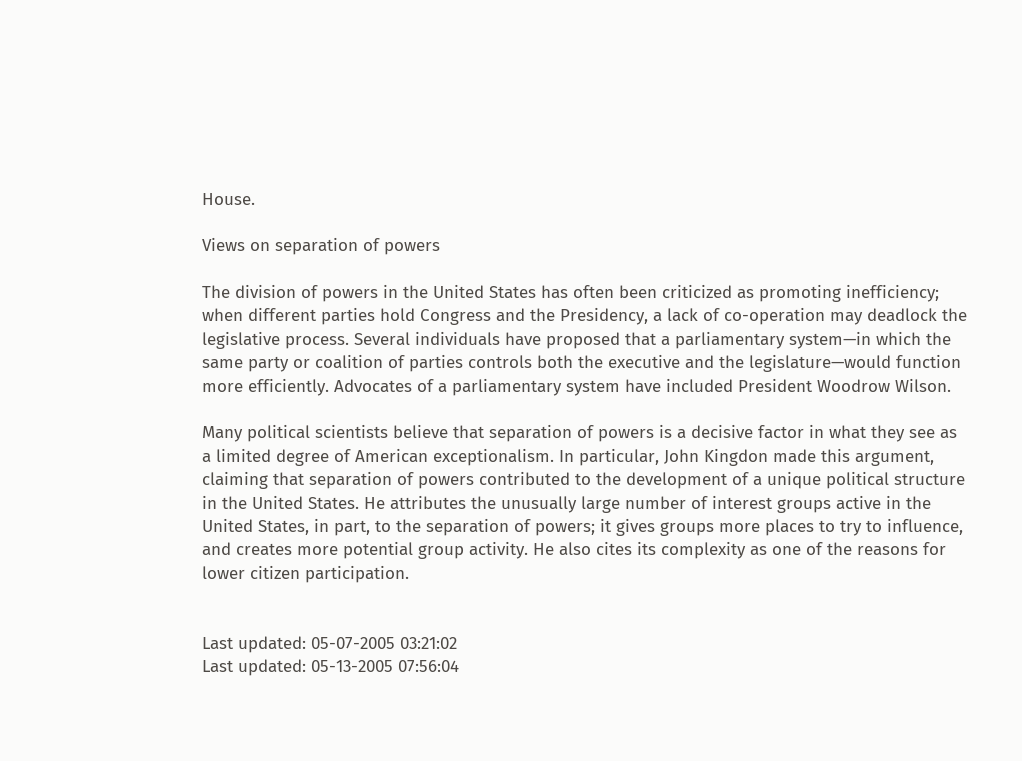House.

Views on separation of powers

The division of powers in the United States has often been criticized as promoting inefficiency; when different parties hold Congress and the Presidency, a lack of co-operation may deadlock the legislative process. Several individuals have proposed that a parliamentary system—in which the same party or coalition of parties controls both the executive and the legislature—would function more efficiently. Advocates of a parliamentary system have included President Woodrow Wilson.

Many political scientists believe that separation of powers is a decisive factor in what they see as a limited degree of American exceptionalism. In particular, John Kingdon made this argument, claiming that separation of powers contributed to the development of a unique political structure in the United States. He attributes the unusually large number of interest groups active in the United States, in part, to the separation of powers; it gives groups more places to try to influence, and creates more potential group activity. He also cites its complexity as one of the reasons for lower citizen participation.


Last updated: 05-07-2005 03:21:02
Last updated: 05-13-2005 07:56:04